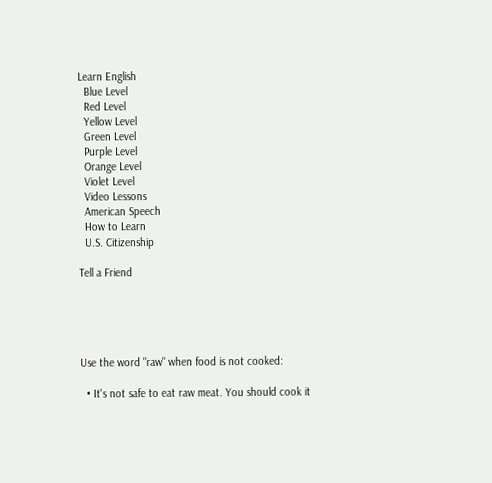Learn English
  Blue Level
  Red Level
  Yellow Level
  Green Level
  Purple Level
  Orange Level
  Violet Level
  Video Lessons
  American Speech
  How to Learn
  U.S. Citizenship

Tell a Friend





Use the word "raw" when food is not cooked:

  • It's not safe to eat raw meat. You should cook it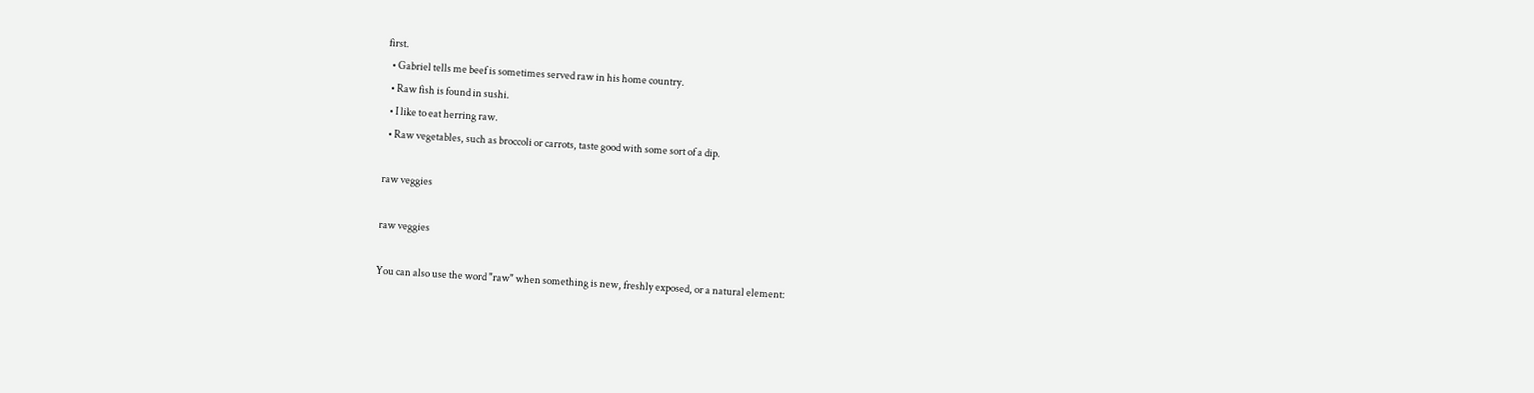first.
  • Gabriel tells me beef is sometimes served raw in his home country.
  • Raw fish is found in sushi.
  • I like to eat herring raw.
  • Raw vegetables, such as broccoli or carrots, taste good with some sort of a dip.

raw veggies

raw veggies

You can also use the word "raw" when something is new, freshly exposed, or a natural element: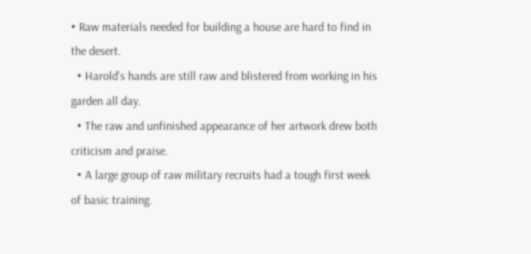• Raw materials needed for building a house are hard to find in the desert.
  • Harold's hands are still raw and blistered from working in his garden all day.
  • The raw and unfinished appearance of her artwork drew both criticism and praise.
  • A large group of raw military recruits had a tough first week of basic training.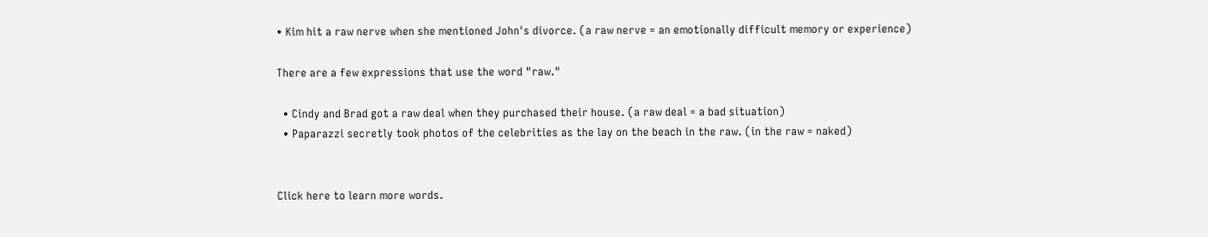• Kim hit a raw nerve when she mentioned John's divorce. (a raw nerve = an emotionally difficult memory or experience)

There are a few expressions that use the word "raw."

  • Cindy and Brad got a raw deal when they purchased their house. (a raw deal = a bad situation)
  • Paparazzi secretly took photos of the celebrities as the lay on the beach in the raw. (in the raw = naked)


Click here to learn more words.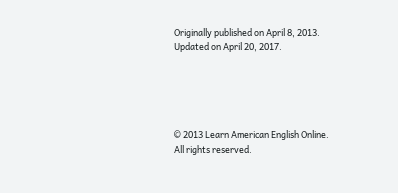Originally published on April 8, 2013. Updated on April 20, 2017.





© 2013 Learn American English Online. All rights reserved.